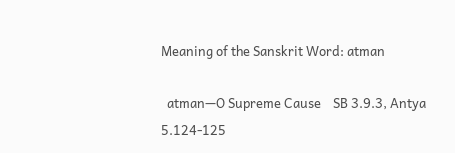Meaning of the Sanskrit Word: atman

  atman—O Supreme Cause    SB 3.9.3, Antya 5.124-125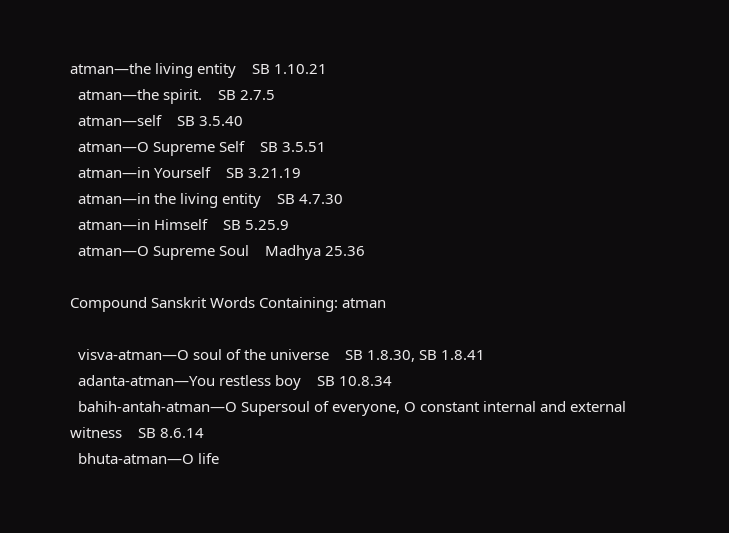atman—the living entity    SB 1.10.21
  atman—the spirit.    SB 2.7.5
  atman—self    SB 3.5.40
  atman—O Supreme Self    SB 3.5.51
  atman—in Yourself    SB 3.21.19
  atman—in the living entity    SB 4.7.30
  atman—in Himself    SB 5.25.9
  atman—O Supreme Soul    Madhya 25.36

Compound Sanskrit Words Containing: atman

  visva-atman—O soul of the universe    SB 1.8.30, SB 1.8.41
  adanta-atman—You restless boy    SB 10.8.34
  bahih-antah-atman—O Supersoul of everyone, O constant internal and external witness    SB 8.6.14
  bhuta-atman—O life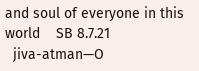and soul of everyone in this world    SB 8.7.21
  jiva-atman—O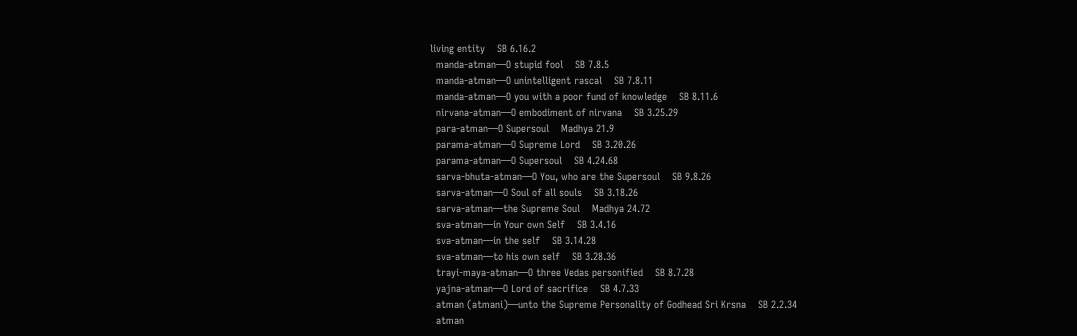living entity    SB 6.16.2
  manda-atman—O stupid fool    SB 7.8.5
  manda-atman—O unintelligent rascal    SB 7.8.11
  manda-atman—O you with a poor fund of knowledge    SB 8.11.6
  nirvana-atman—O embodiment of nirvana    SB 3.25.29
  para-atman—O Supersoul    Madhya 21.9
  parama-atman—O Supreme Lord    SB 3.20.26
  parama-atman—O Supersoul    SB 4.24.68
  sarva-bhuta-atman—O You, who are the Supersoul    SB 9.8.26
  sarva-atman—O Soul of all souls    SB 3.18.26
  sarva-atman—the Supreme Soul    Madhya 24.72
  sva-atman—in Your own Self    SB 3.4.16
  sva-atman—in the self    SB 3.14.28
  sva-atman—to his own self    SB 3.28.36
  trayi-maya-atman—O three Vedas personified    SB 8.7.28
  yajna-atman—O Lord of sacrifice    SB 4.7.33
  atman (atmani)—unto the Supreme Personality of Godhead Sri Krsna    SB 2.2.34
  atman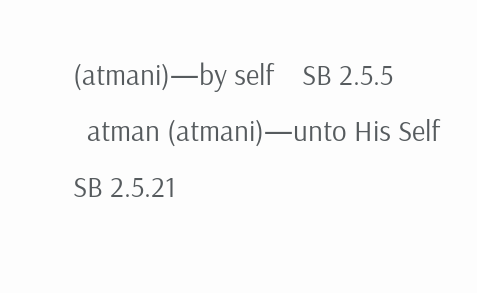(atmani)—by self    SB 2.5.5
  atman (atmani)—unto His Self    SB 2.5.21